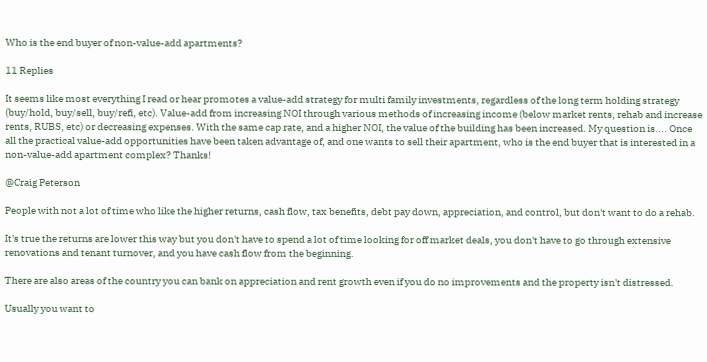Who is the end buyer of non-value-add apartments?

11 Replies

It seems like most everything I read or hear promotes a value-add strategy for multi family investments, regardless of the long term holding strategy (buy/hold, buy/sell, buy/refi, etc). Value-add from increasing NOI through various methods of increasing income (below market rents, rehab and increase rents, RUBS, etc) or decreasing expenses. With the same cap rate, and a higher NOI, the value of the building has been increased. My question is.... Once all the practical value-add opportunities have been taken advantage of, and one wants to sell their apartment, who is the end buyer that is interested in a non-value-add apartment complex? Thanks!

@Craig Peterson

People with not a lot of time who like the higher returns, cash flow, tax benefits, debt pay down, appreciation, and control, but don't want to do a rehab.

It's true the returns are lower this way but you don't have to spend a lot of time looking for off market deals, you don't have to go through extensive renovations and tenant turnover, and you have cash flow from the beginning.

There are also areas of the country you can bank on appreciation and rent growth even if you do no improvements and the property isn't distressed.

Usually you want to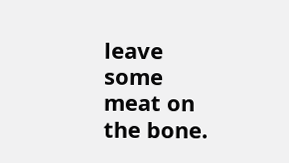leave some meat on the bone.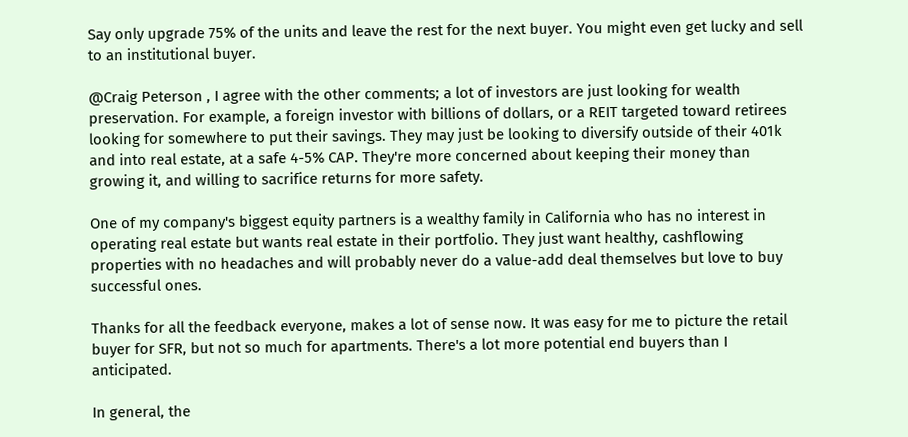Say only upgrade 75% of the units and leave the rest for the next buyer. You might even get lucky and sell to an institutional buyer.

@Craig Peterson , I agree with the other comments; a lot of investors are just looking for wealth preservation. For example, a foreign investor with billions of dollars, or a REIT targeted toward retirees looking for somewhere to put their savings. They may just be looking to diversify outside of their 401k and into real estate, at a safe 4-5% CAP. They're more concerned about keeping their money than growing it, and willing to sacrifice returns for more safety.

One of my company's biggest equity partners is a wealthy family in California who has no interest in operating real estate but wants real estate in their portfolio. They just want healthy, cashflowing properties with no headaches and will probably never do a value-add deal themselves but love to buy successful ones.

Thanks for all the feedback everyone, makes a lot of sense now. It was easy for me to picture the retail buyer for SFR, but not so much for apartments. There's a lot more potential end buyers than I anticipated.

In general, the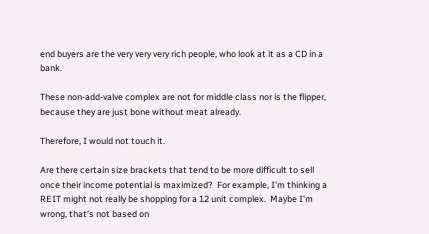end buyers are the very very very rich people, who look at it as a CD in a bank.

These non-add-valve complex are not for middle class nor is the flipper, because they are just bone without meat already.

Therefore, I would not touch it.

Are there certain size brackets that tend to be more difficult to sell once their income potential is maximized?  For example, I'm thinking a REIT might not really be shopping for a 12 unit complex.  Maybe I'm wrong, that's not based on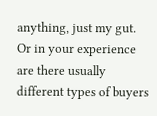anything, just my gut.  Or in your experience are there usually different types of buyers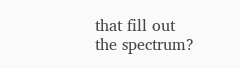that fill out the spectrum?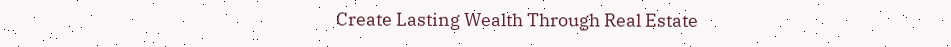Create Lasting Wealth Through Real Estate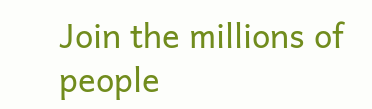Join the millions of people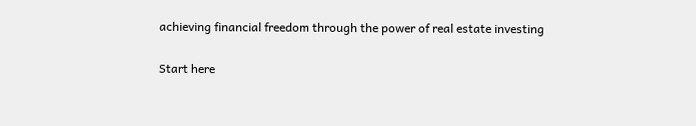achieving financial freedom through the power of real estate investing

Start here